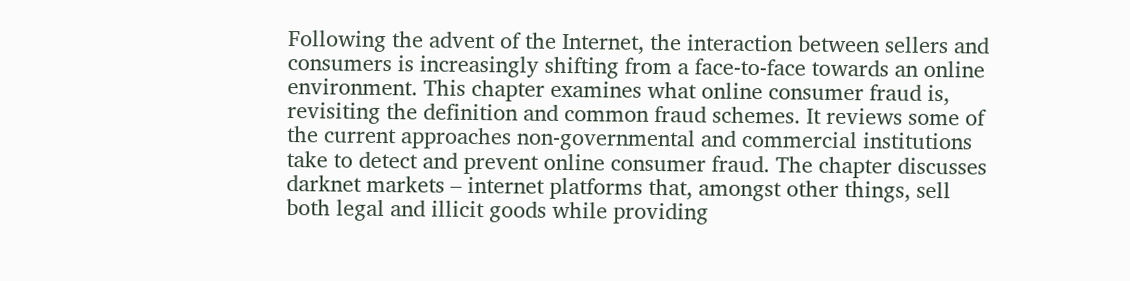Following the advent of the Internet, the interaction between sellers and consumers is increasingly shifting from a face-to-face towards an online environment. This chapter examines what online consumer fraud is, revisiting the definition and common fraud schemes. It reviews some of the current approaches non-governmental and commercial institutions take to detect and prevent online consumer fraud. The chapter discusses darknet markets – internet platforms that, amongst other things, sell both legal and illicit goods while providing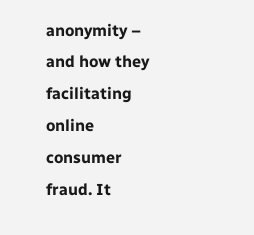anonymity – and how they facilitating online consumer fraud. It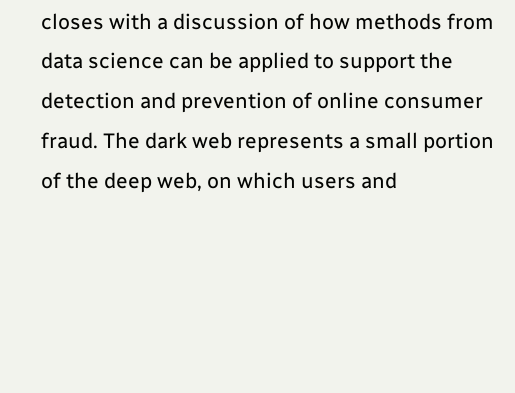closes with a discussion of how methods from data science can be applied to support the detection and prevention of online consumer fraud. The dark web represents a small portion of the deep web, on which users and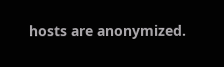hosts are anonymized.